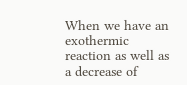When we have an exothermic reaction as well as a decrease of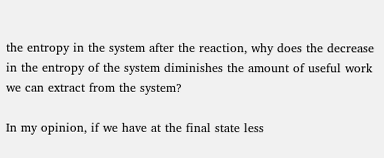the entropy in the system after the reaction, why does the decrease in the entropy of the system diminishes the amount of useful work we can extract from the system?

In my opinion, if we have at the final state less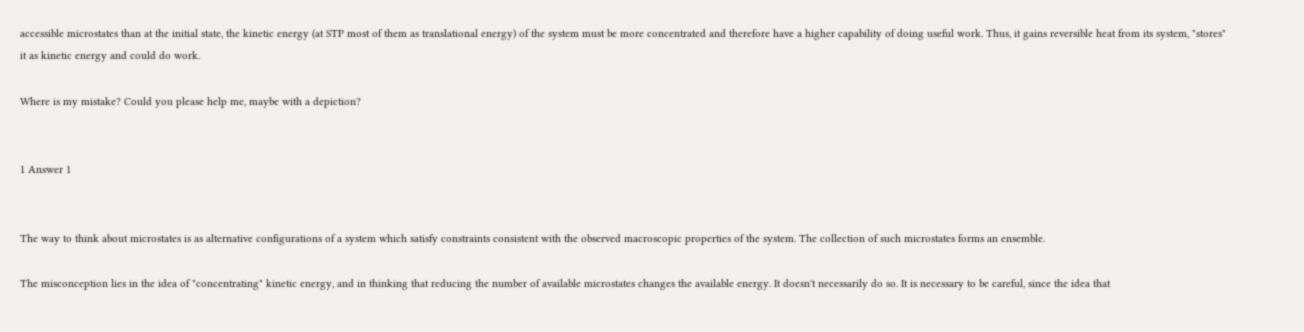accessible microstates than at the initial state, the kinetic energy (at STP most of them as translational energy) of the system must be more concentrated and therefore have a higher capability of doing useful work. Thus, it gains reversible heat from its system, "stores" it as kinetic energy and could do work.

Where is my mistake? Could you please help me, maybe with a depiction?


1 Answer 1


The way to think about microstates is as alternative configurations of a system which satisfy constraints consistent with the observed macroscopic properties of the system. The collection of such microstates forms an ensemble.

The misconception lies in the idea of "concentrating" kinetic energy, and in thinking that reducing the number of available microstates changes the available energy. It doesn't necessarily do so. It is necessary to be careful, since the idea that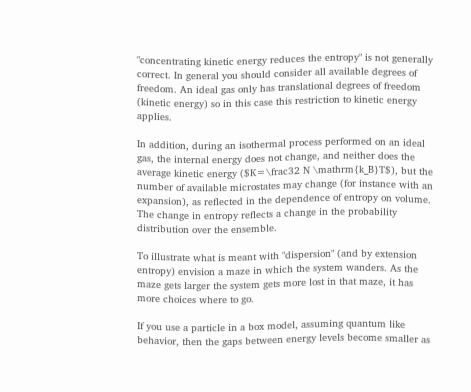"concentrating kinetic energy reduces the entropy" is not generally correct. In general you should consider all available degrees of freedom. An ideal gas only has translational degrees of freedom (kinetic energy) so in this case this restriction to kinetic energy applies.

In addition, during an isothermal process performed on an ideal gas, the internal energy does not change, and neither does the average kinetic energy ($K=\frac32 N \mathrm{k_B}T$), but the number of available microstates may change (for instance with an expansion), as reflected in the dependence of entropy on volume. The change in entropy reflects a change in the probability distribution over the ensemble.

To illustrate what is meant with "dispersion" (and by extension entropy) envision a maze in which the system wanders. As the maze gets larger the system gets more lost in that maze, it has more choices where to go.

If you use a particle in a box model, assuming quantum like behavior, then the gaps between energy levels become smaller as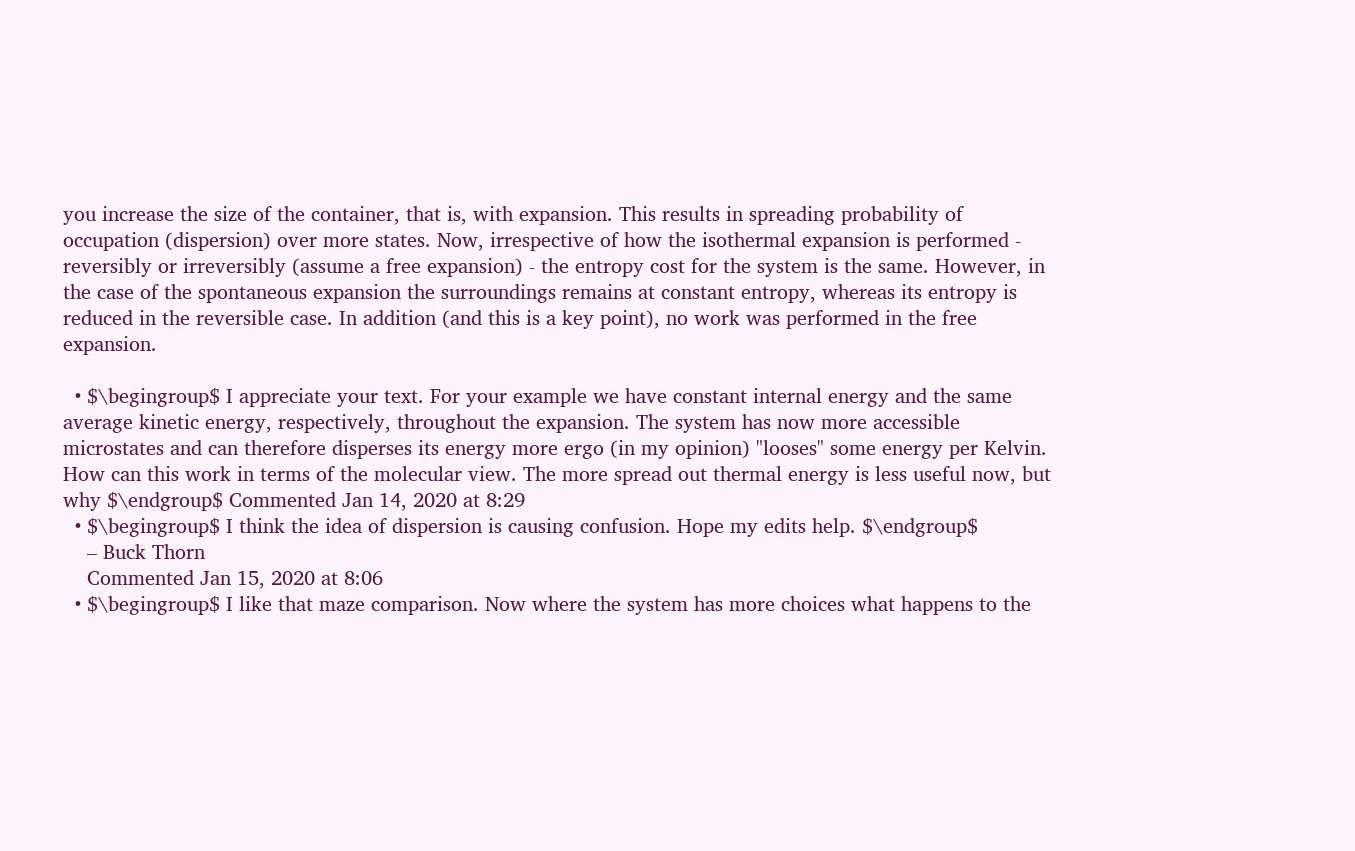you increase the size of the container, that is, with expansion. This results in spreading probability of occupation (dispersion) over more states. Now, irrespective of how the isothermal expansion is performed - reversibly or irreversibly (assume a free expansion) - the entropy cost for the system is the same. However, in the case of the spontaneous expansion the surroundings remains at constant entropy, whereas its entropy is reduced in the reversible case. In addition (and this is a key point), no work was performed in the free expansion.

  • $\begingroup$ I appreciate your text. For your example we have constant internal energy and the same average kinetic energy, respectively, throughout the expansion. The system has now more accessible microstates and can therefore disperses its energy more ergo (in my opinion) "looses" some energy per Kelvin. How can this work in terms of the molecular view. The more spread out thermal energy is less useful now, but why $\endgroup$ Commented Jan 14, 2020 at 8:29
  • $\begingroup$ I think the idea of dispersion is causing confusion. Hope my edits help. $\endgroup$
    – Buck Thorn
    Commented Jan 15, 2020 at 8:06
  • $\begingroup$ I like that maze comparison. Now where the system has more choices what happens to the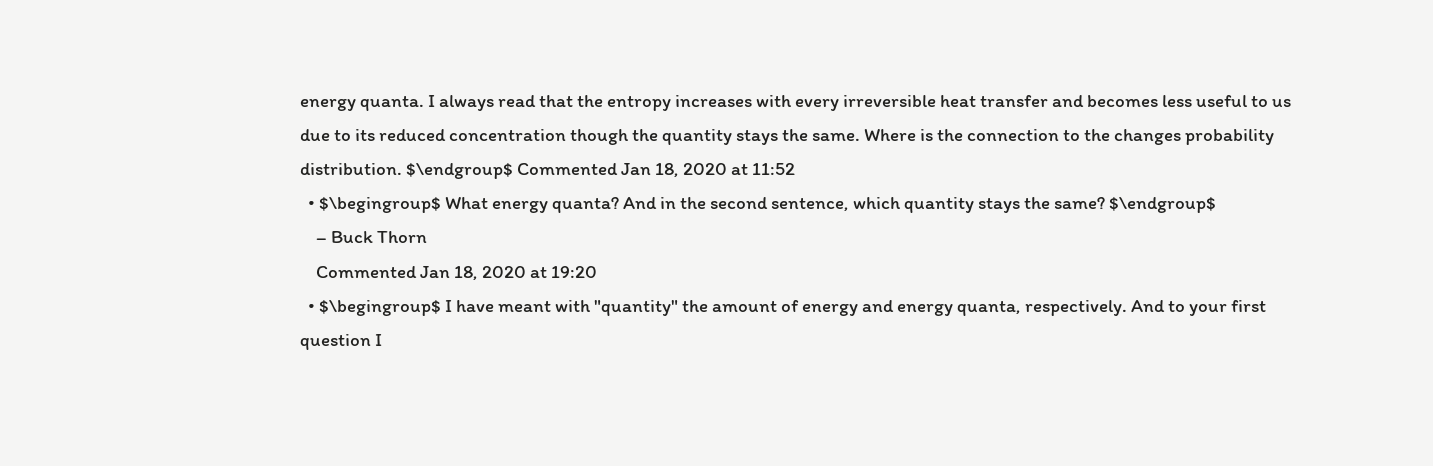energy quanta. I always read that the entropy increases with every irreversible heat transfer and becomes less useful to us due to its reduced concentration though the quantity stays the same. Where is the connection to the changes probability distribution. $\endgroup$ Commented Jan 18, 2020 at 11:52
  • $\begingroup$ What energy quanta? And in the second sentence, which quantity stays the same? $\endgroup$
    – Buck Thorn
    Commented Jan 18, 2020 at 19:20
  • $\begingroup$ I have meant with "quantity" the amount of energy and energy quanta, respectively. And to your first question I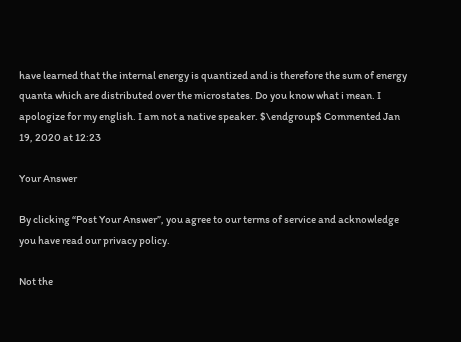have learned that the internal energy is quantized and is therefore the sum of energy quanta which are distributed over the microstates. Do you know what i mean. I apologize for my english. I am not a native speaker. $\endgroup$ Commented Jan 19, 2020 at 12:23

Your Answer

By clicking “Post Your Answer”, you agree to our terms of service and acknowledge you have read our privacy policy.

Not the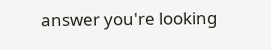answer you're looking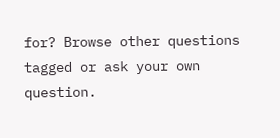for? Browse other questions tagged or ask your own question.